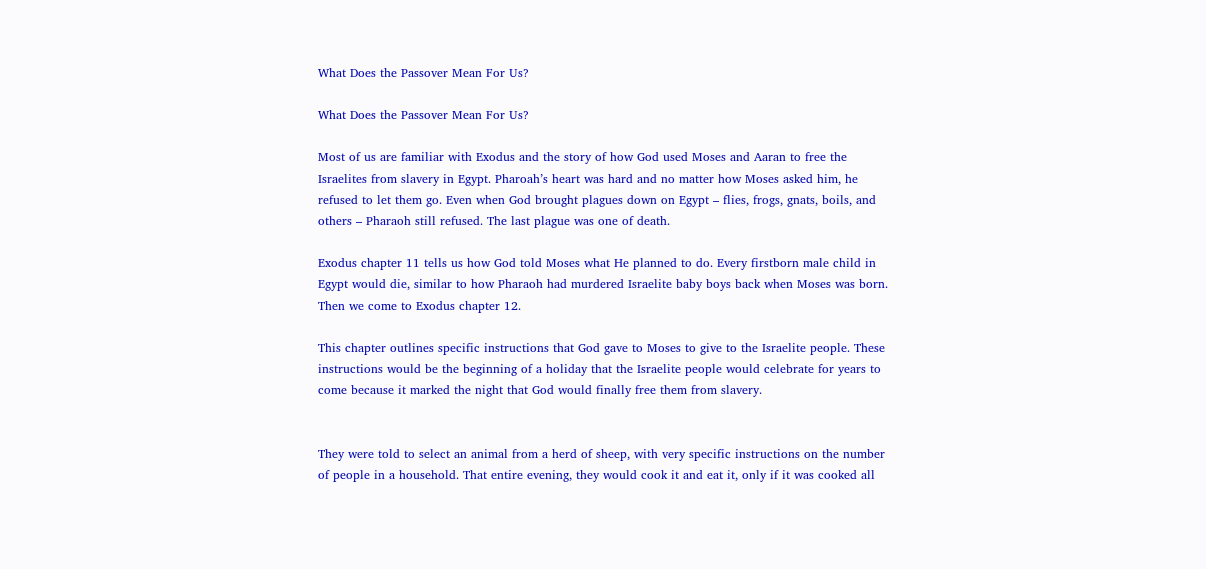What Does the Passover Mean For Us?

What Does the Passover Mean For Us?

Most of us are familiar with Exodus and the story of how God used Moses and Aaran to free the Israelites from slavery in Egypt. Pharoah’s heart was hard and no matter how Moses asked him, he refused to let them go. Even when God brought plagues down on Egypt – flies, frogs, gnats, boils, and others – Pharaoh still refused. The last plague was one of death.

Exodus chapter 11 tells us how God told Moses what He planned to do. Every firstborn male child in Egypt would die, similar to how Pharaoh had murdered Israelite baby boys back when Moses was born. Then we come to Exodus chapter 12.

This chapter outlines specific instructions that God gave to Moses to give to the Israelite people. These instructions would be the beginning of a holiday that the Israelite people would celebrate for years to come because it marked the night that God would finally free them from slavery.


They were told to select an animal from a herd of sheep, with very specific instructions on the number of people in a household. That entire evening, they would cook it and eat it, only if it was cooked all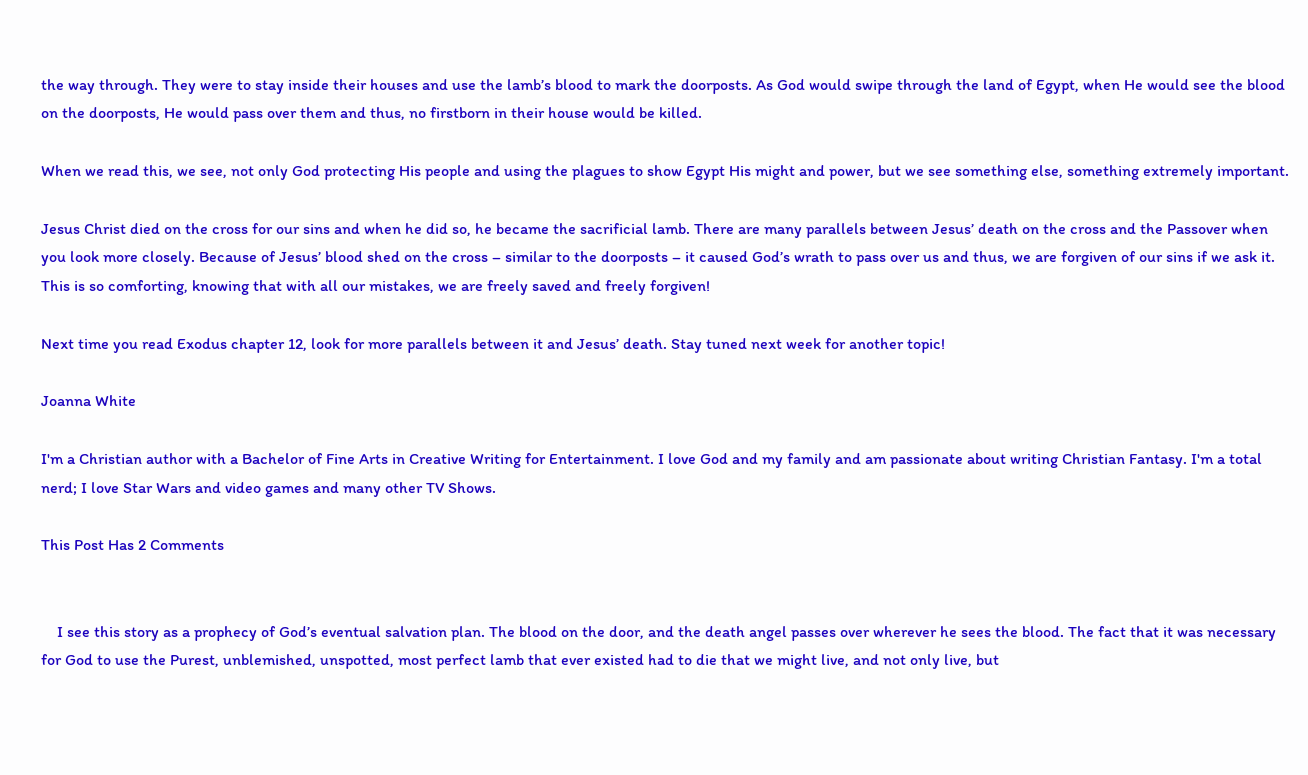the way through. They were to stay inside their houses and use the lamb’s blood to mark the doorposts. As God would swipe through the land of Egypt, when He would see the blood on the doorposts, He would pass over them and thus, no firstborn in their house would be killed.

When we read this, we see, not only God protecting His people and using the plagues to show Egypt His might and power, but we see something else, something extremely important.

Jesus Christ died on the cross for our sins and when he did so, he became the sacrificial lamb. There are many parallels between Jesus’ death on the cross and the Passover when you look more closely. Because of Jesus’ blood shed on the cross – similar to the doorposts – it caused God’s wrath to pass over us and thus, we are forgiven of our sins if we ask it. This is so comforting, knowing that with all our mistakes, we are freely saved and freely forgiven!

Next time you read Exodus chapter 12, look for more parallels between it and Jesus’ death. Stay tuned next week for another topic!

Joanna White

I'm a Christian author with a Bachelor of Fine Arts in Creative Writing for Entertainment. I love God and my family and am passionate about writing Christian Fantasy. I'm a total nerd; I love Star Wars and video games and many other TV Shows.

This Post Has 2 Comments


    I see this story as a prophecy of God’s eventual salvation plan. The blood on the door, and the death angel passes over wherever he sees the blood. The fact that it was necessary for God to use the Purest, unblemished, unspotted, most perfect lamb that ever existed had to die that we might live, and not only live, but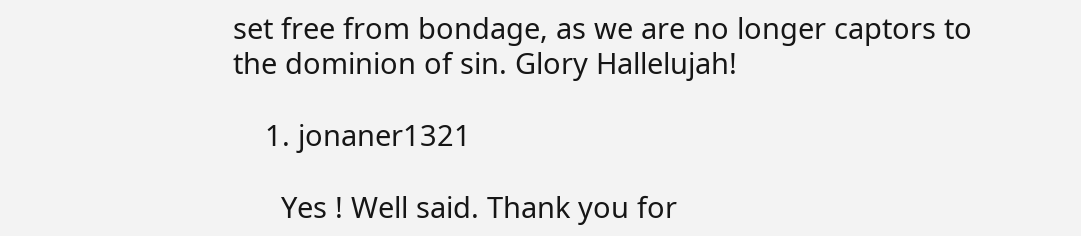set free from bondage, as we are no longer captors to the dominion of sin. Glory Hallelujah!

    1. jonaner1321

      Yes ! Well said. Thank you for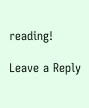reading!

Leave a Reply